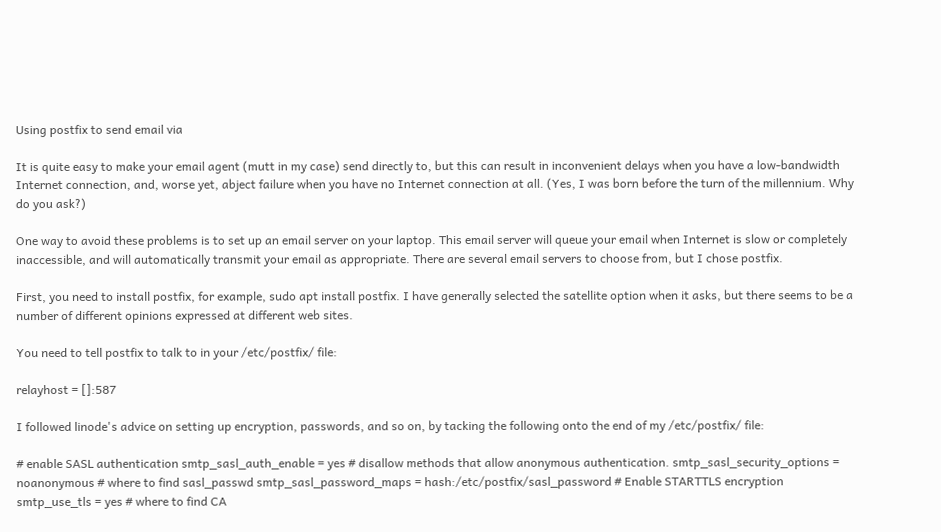Using postfix to send email via

It is quite easy to make your email agent (mutt in my case) send directly to, but this can result in inconvenient delays when you have a low-bandwidth Internet connection, and, worse yet, abject failure when you have no Internet connection at all. (Yes, I was born before the turn of the millennium. Why do you ask?)

One way to avoid these problems is to set up an email server on your laptop. This email server will queue your email when Internet is slow or completely inaccessible, and will automatically transmit your email as appropriate. There are several email servers to choose from, but I chose postfix.

First, you need to install postfix, for example, sudo apt install postfix. I have generally selected the satellite option when it asks, but there seems to be a number of different opinions expressed at different web sites.

You need to tell postfix to talk to in your /etc/postfix/ file:

relayhost = []:587

I followed linode's advice on setting up encryption, passwords, and so on, by tacking the following onto the end of my /etc/postfix/ file:

# enable SASL authentication smtp_sasl_auth_enable = yes # disallow methods that allow anonymous authentication. smtp_sasl_security_options = noanonymous # where to find sasl_passwd smtp_sasl_password_maps = hash:/etc/postfix/sasl_password # Enable STARTTLS encryption smtp_use_tls = yes # where to find CA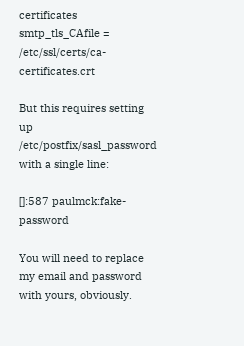certificates smtp_tls_CAfile = /etc/ssl/certs/ca-certificates.crt

But this requires setting up /etc/postfix/sasl_password with a single line:

[]:587 paulmck:fake-password

You will need to replace my email and password with yours, obviously.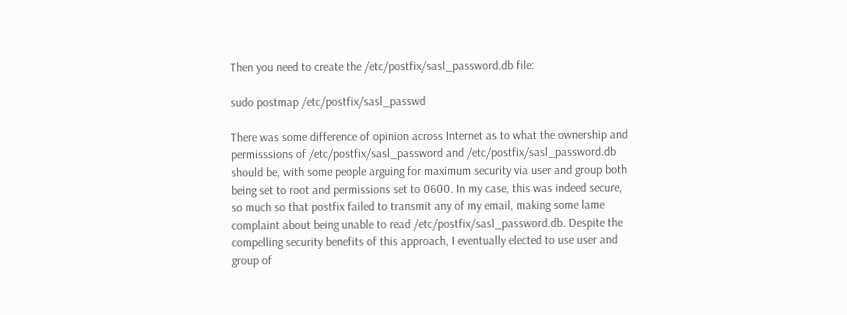Then you need to create the /etc/postfix/sasl_password.db file:

sudo postmap /etc/postfix/sasl_passwd

There was some difference of opinion across Internet as to what the ownership and permisssions of /etc/postfix/sasl_password and /etc/postfix/sasl_password.db should be, with some people arguing for maximum security via user and group both being set to root and permissions set to 0600. In my case, this was indeed secure, so much so that postfix failed to transmit any of my email, making some lame complaint about being unable to read /etc/postfix/sasl_password.db. Despite the compelling security benefits of this approach, I eventually elected to use user and group of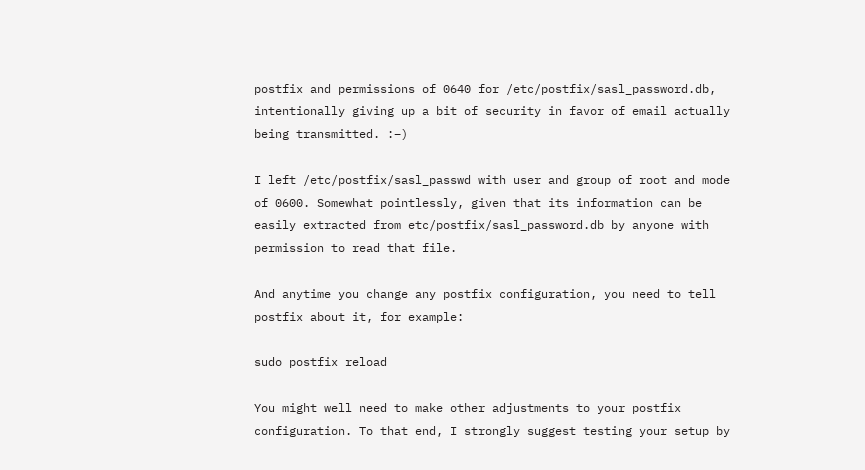postfix and permissions of 0640 for /etc/postfix/sasl_password.db, intentionally giving up a bit of security in favor of email actually being transmitted. :–)

I left /etc/postfix/sasl_passwd with user and group of root and mode of 0600. Somewhat pointlessly, given that its information can be easily extracted from etc/postfix/sasl_password.db by anyone with permission to read that file.

And anytime you change any postfix configuration, you need to tell postfix about it, for example:

sudo postfix reload

You might well need to make other adjustments to your postfix configuration. To that end, I strongly suggest testing your setup by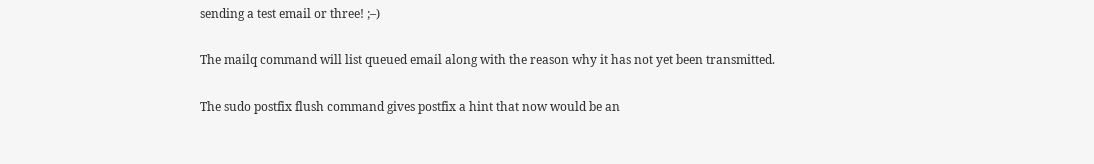sending a test email or three! ;–)

The mailq command will list queued email along with the reason why it has not yet been transmitted.

The sudo postfix flush command gives postfix a hint that now would be an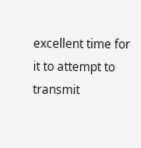excellent time for it to attempt to transmit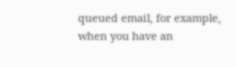queued email, for example, when you have an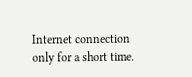Internet connection only for a short time.